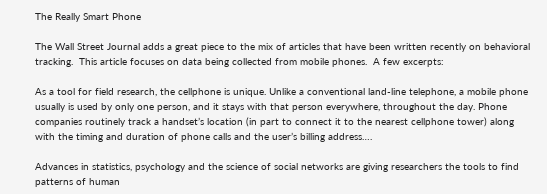The Really Smart Phone

The Wall Street Journal adds a great piece to the mix of articles that have been written recently on behavioral tracking.  This article focuses on data being collected from mobile phones.  A few excerpts:

As a tool for field research, the cellphone is unique. Unlike a conventional land-line telephone, a mobile phone usually is used by only one person, and it stays with that person everywhere, throughout the day. Phone companies routinely track a handset’s location (in part to connect it to the nearest cellphone tower) along with the timing and duration of phone calls and the user’s billing address….

Advances in statistics, psychology and the science of social networks are giving researchers the tools to find patterns of human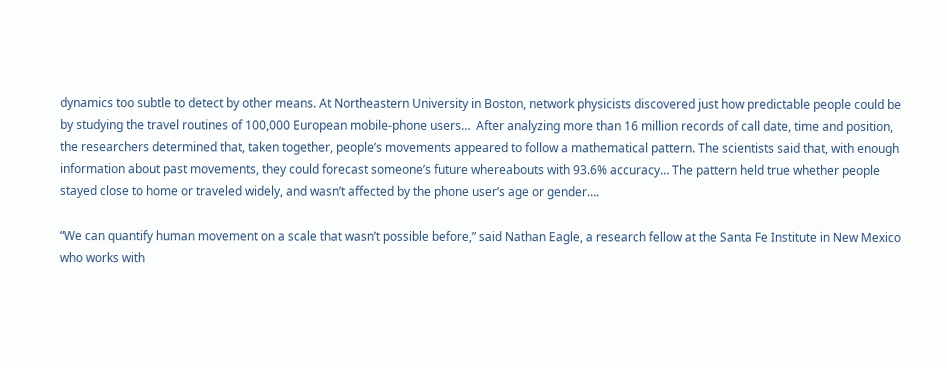dynamics too subtle to detect by other means. At Northeastern University in Boston, network physicists discovered just how predictable people could be by studying the travel routines of 100,000 European mobile-phone users…  After analyzing more than 16 million records of call date, time and position, the researchers determined that, taken together, people’s movements appeared to follow a mathematical pattern. The scientists said that, with enough information about past movements, they could forecast someone’s future whereabouts with 93.6% accuracy… The pattern held true whether people stayed close to home or traveled widely, and wasn’t affected by the phone user’s age or gender….

“We can quantify human movement on a scale that wasn’t possible before,” said Nathan Eagle, a research fellow at the Santa Fe Institute in New Mexico who works with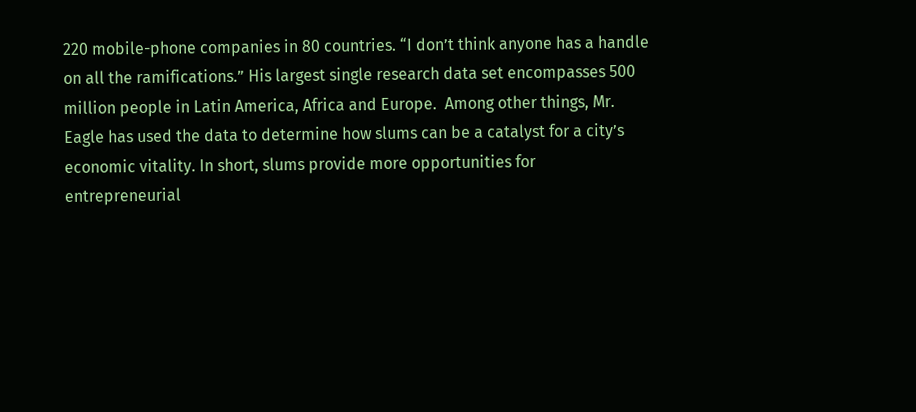220 mobile-phone companies in 80 countries. “I don’t think anyone has a handle on all the ramifications.” His largest single research data set encompasses 500 million people in Latin America, Africa and Europe.  Among other things, Mr. Eagle has used the data to determine how slums can be a catalyst for a city’s economic vitality. In short, slums provide more opportunities for entrepreneurial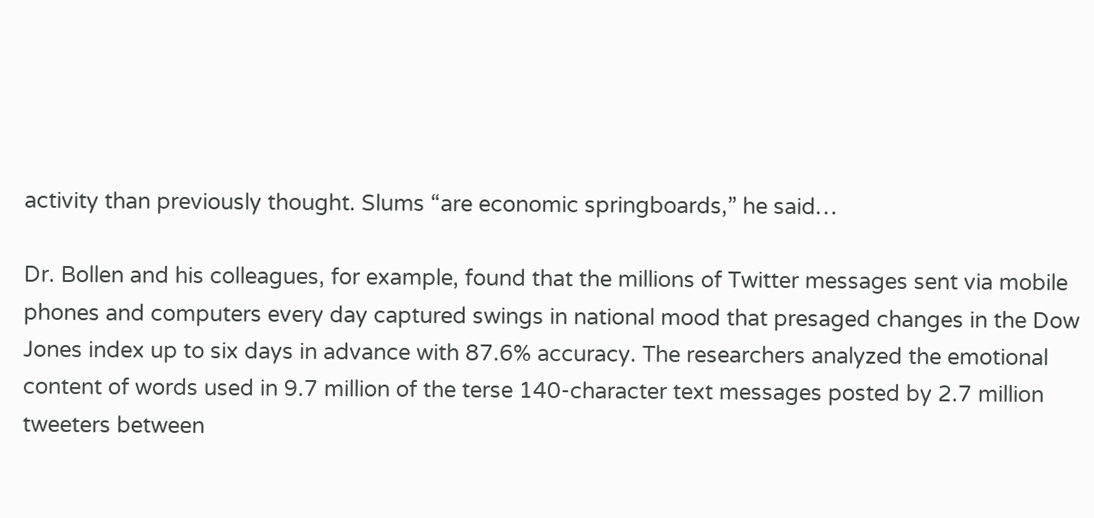activity than previously thought. Slums “are economic springboards,” he said…

Dr. Bollen and his colleagues, for example, found that the millions of Twitter messages sent via mobile phones and computers every day captured swings in national mood that presaged changes in the Dow Jones index up to six days in advance with 87.6% accuracy. The researchers analyzed the emotional content of words used in 9.7 million of the terse 140-character text messages posted by 2.7 million tweeters between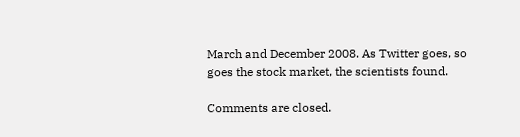March and December 2008. As Twitter goes, so goes the stock market, the scientists found.

Comments are closed.